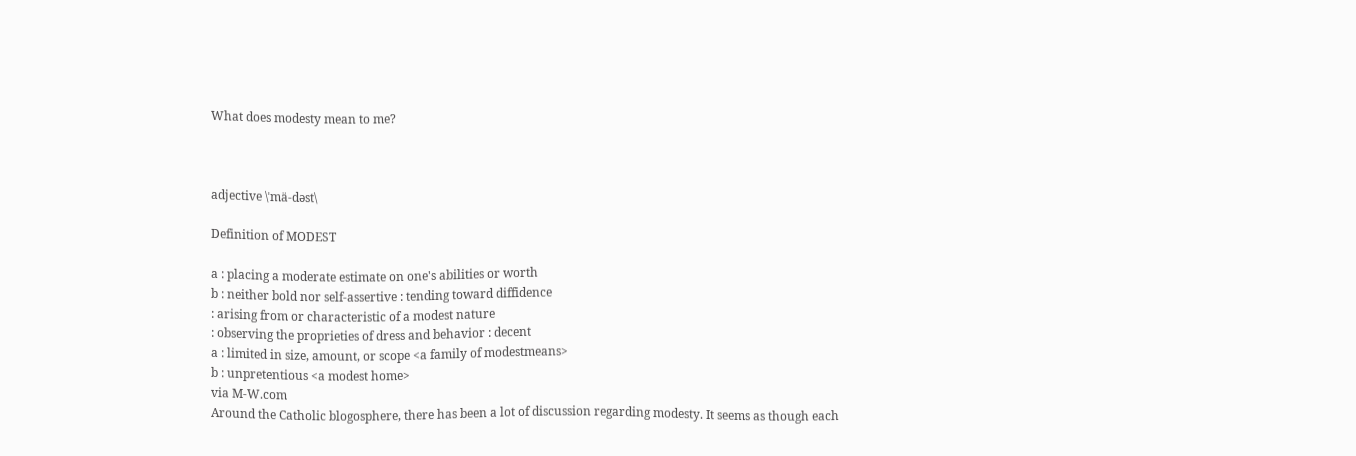What does modesty mean to me?



adjective \ˈmä-dəst\

Definition of MODEST

a : placing a moderate estimate on one's abilities or worth
b : neither bold nor self-assertive : tending toward diffidence
: arising from or characteristic of a modest nature
: observing the proprieties of dress and behavior : decent
a : limited in size, amount, or scope <a family of modestmeans>
b : unpretentious <a modest home>
via M-W.com
Around the Catholic blogosphere, there has been a lot of discussion regarding modesty. It seems as though each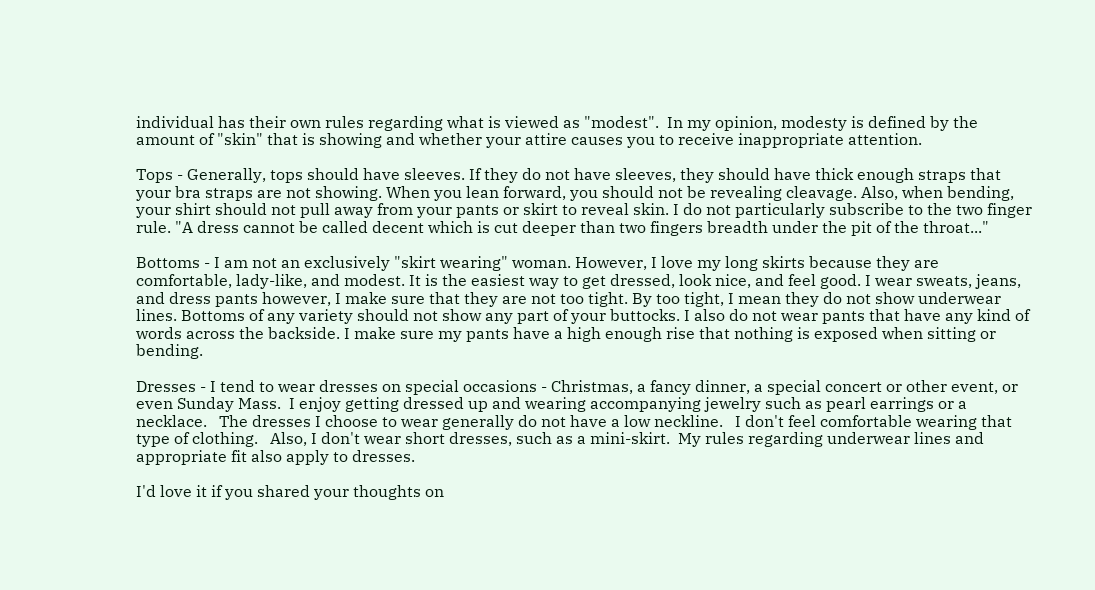individual has their own rules regarding what is viewed as "modest".  In my opinion, modesty is defined by the amount of "skin" that is showing and whether your attire causes you to receive inappropriate attention.

Tops - Generally, tops should have sleeves. If they do not have sleeves, they should have thick enough straps that your bra straps are not showing. When you lean forward, you should not be revealing cleavage. Also, when bending, your shirt should not pull away from your pants or skirt to reveal skin. I do not particularly subscribe to the two finger rule. "A dress cannot be called decent which is cut deeper than two fingers breadth under the pit of the throat..."

Bottoms - I am not an exclusively "skirt wearing" woman. However, I love my long skirts because they are comfortable, lady-like, and modest. It is the easiest way to get dressed, look nice, and feel good. I wear sweats, jeans, and dress pants however, I make sure that they are not too tight. By too tight, I mean they do not show underwear lines. Bottoms of any variety should not show any part of your buttocks. I also do not wear pants that have any kind of words across the backside. I make sure my pants have a high enough rise that nothing is exposed when sitting or bending.

Dresses - I tend to wear dresses on special occasions - Christmas, a fancy dinner, a special concert or other event, or even Sunday Mass.  I enjoy getting dressed up and wearing accompanying jewelry such as pearl earrings or a necklace.   The dresses I choose to wear generally do not have a low neckline.   I don't feel comfortable wearing that type of clothing.   Also, I don't wear short dresses, such as a mini-skirt.  My rules regarding underwear lines and appropriate fit also apply to dresses.

I'd love it if you shared your thoughts on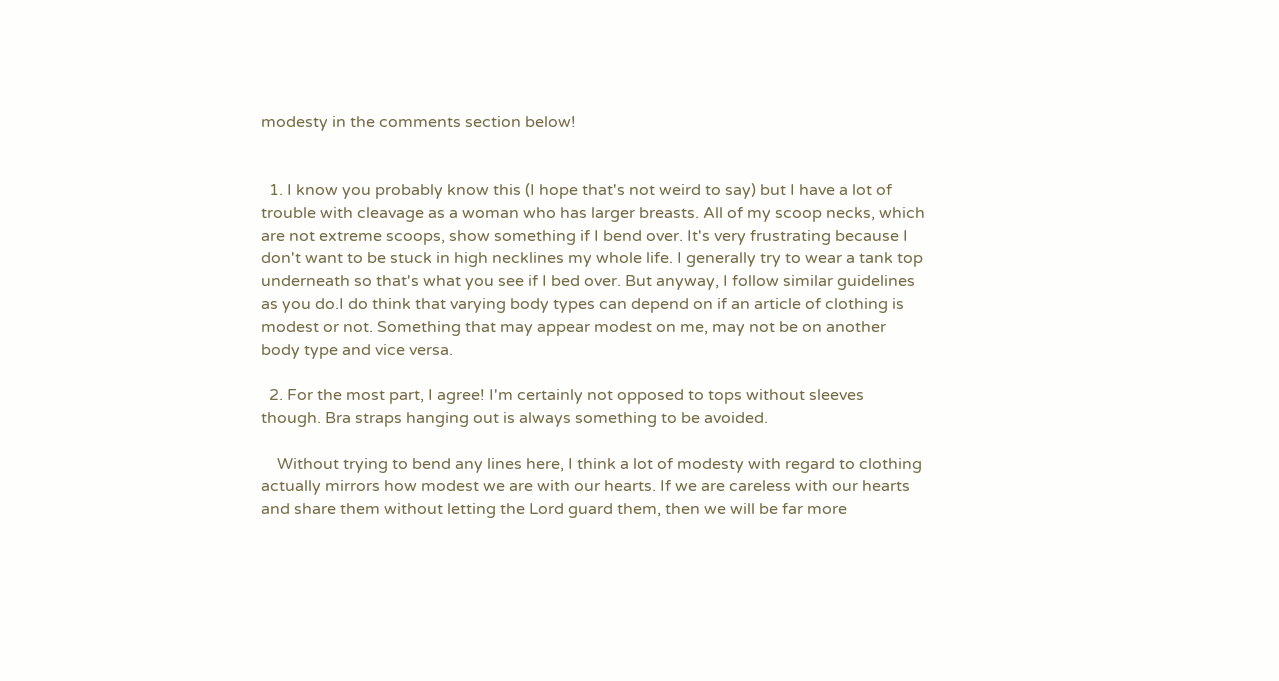modesty in the comments section below!


  1. I know you probably know this (I hope that's not weird to say) but I have a lot of trouble with cleavage as a woman who has larger breasts. All of my scoop necks, which are not extreme scoops, show something if I bend over. It's very frustrating because I don't want to be stuck in high necklines my whole life. I generally try to wear a tank top underneath so that's what you see if I bed over. But anyway, I follow similar guidelines as you do.I do think that varying body types can depend on if an article of clothing is modest or not. Something that may appear modest on me, may not be on another body type and vice versa.

  2. For the most part, I agree! I'm certainly not opposed to tops without sleeves though. Bra straps hanging out is always something to be avoided.

    Without trying to bend any lines here, I think a lot of modesty with regard to clothing actually mirrors how modest we are with our hearts. If we are careless with our hearts and share them without letting the Lord guard them, then we will be far more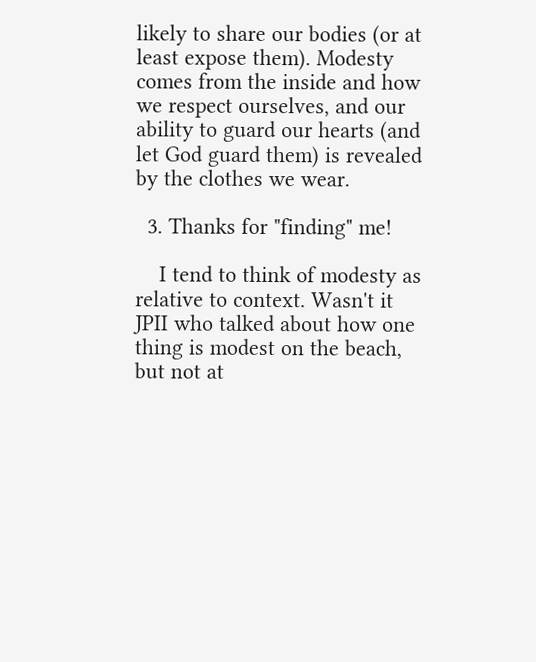likely to share our bodies (or at least expose them). Modesty comes from the inside and how we respect ourselves, and our ability to guard our hearts (and let God guard them) is revealed by the clothes we wear.

  3. Thanks for "finding" me!

    I tend to think of modesty as relative to context. Wasn't it JPII who talked about how one thing is modest on the beach, but not at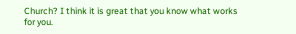Church? I think it is great that you know what works for you.